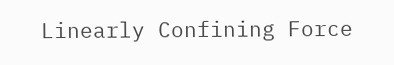Linearly Confining Force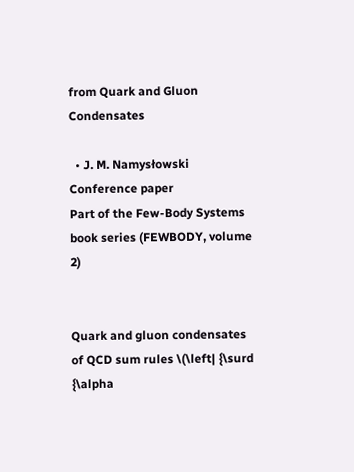from Quark and Gluon Condensates

  • J. M. Namysłowski
Conference paper
Part of the Few-Body Systems book series (FEWBODY, volume 2)


Quark and gluon condensates of QCD sum rules \(\left| {\surd {\alpha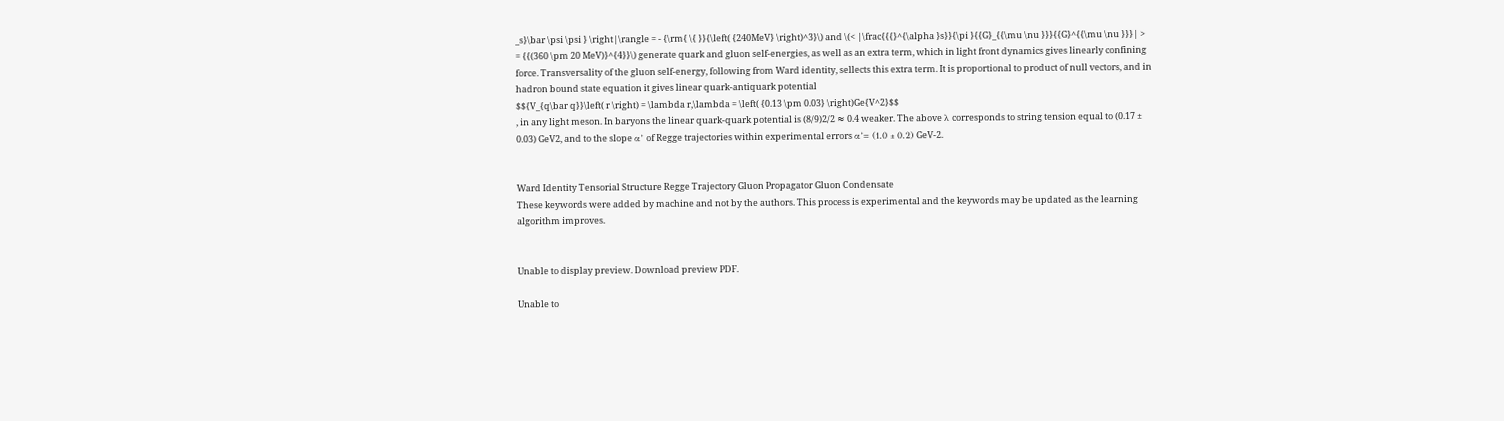_s}\bar \psi \psi } \right|\rangle = - {\rm{ \{ }}{\left( {240MeV} \right)^3}\) and \(< |\frac{{{}^{\alpha }s}}{\pi }{{G}_{{\mu \nu }}}{{G}^{{\mu \nu }}}| > = {{(360 \pm 20 MeV)}^{4}}\) generate quark and gluon self-energies, as well as an extra term, which in light front dynamics gives linearly confining force. Transversality of the gluon self-energy, following from Ward identity, sellects this extra term. It is proportional to product of null vectors, and in hadron bound state equation it gives linear quark-antiquark potential
$${V_{q\bar q}}\left( r \right) = \lambda r,\lambda = \left( {0.13 \pm 0.03} \right)Ge{V^2}$$
, in any light meson. In baryons the linear quark-quark potential is (8/9)2/2 ≈ 0.4 weaker. The above λ corresponds to string tension equal to (0.17 ± 0.03) GeV2, and to the slope α’ of Regge trajectories within experimental errors α’= (1.0 ± 0.2) GeV-2.


Ward Identity Tensorial Structure Regge Trajectory Gluon Propagator Gluon Condensate
These keywords were added by machine and not by the authors. This process is experimental and the keywords may be updated as the learning algorithm improves.


Unable to display preview. Download preview PDF.

Unable to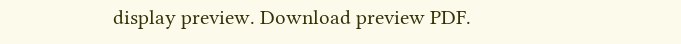display preview. Download preview PDF.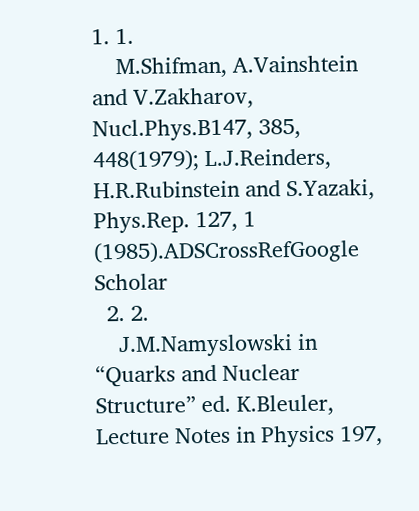1. 1.
    M.Shifman, A.Vainshtein and V.Zakharov, Nucl.Phys.B147, 385, 448(1979); L.J.Reinders, H.R.Rubinstein and S.Yazaki, Phys.Rep. 127, 1 (1985).ADSCrossRefGoogle Scholar
  2. 2.
    J.M.Namyslowski in “Quarks and Nuclear Structure” ed. K.Bleuler, Lecture Notes in Physics 197,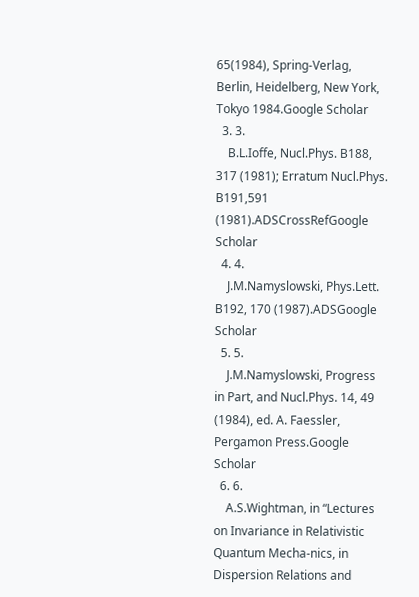65(1984), Spring-Verlag, Berlin, Heidelberg, New York, Tokyo 1984.Google Scholar
  3. 3.
    B.L.Ioffe, Nucl.Phys. B188, 317 (1981); Erratum Nucl.Phys. B191,591 (1981).ADSCrossRefGoogle Scholar
  4. 4.
    J.M.Namyslowski, Phys.Lett. B192, 170 (1987).ADSGoogle Scholar
  5. 5.
    J.M.Namyslowski, Progress in Part, and Nucl.Phys. 14, 49 (1984), ed. A. Faessler, Pergamon Press.Google Scholar
  6. 6.
    A.S.Wightman, in “Lectures on Invariance in Relativistic Quantum Mecha-nics, in Dispersion Relations and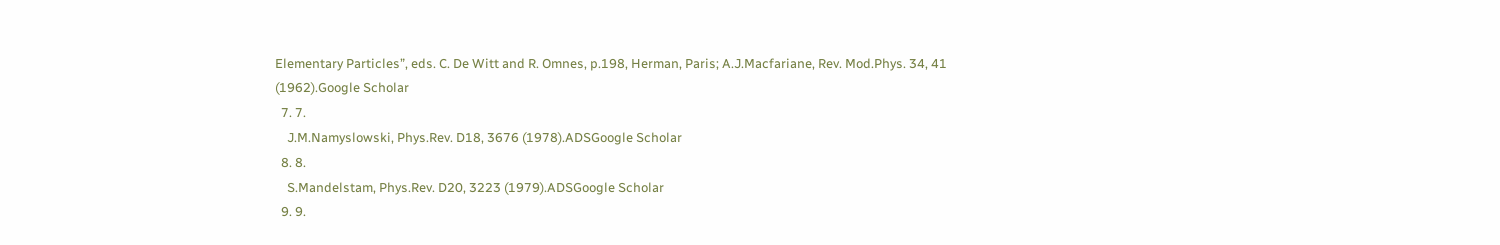Elementary Particles”, eds. C. De Witt and R. Omnes, p.198, Herman, Paris; A.J.Macfariane, Rev. Mod.Phys. 34, 41 (1962).Google Scholar
  7. 7.
    J.M.Namyslowski, Phys.Rev. D18, 3676 (1978).ADSGoogle Scholar
  8. 8.
    S.Mandelstam, Phys.Rev. D20, 3223 (1979).ADSGoogle Scholar
  9. 9.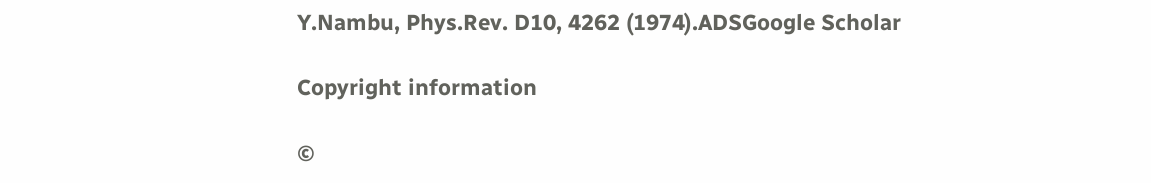Y.Nambu, Phys.Rev. D10, 4262 (1974).ADSGoogle Scholar

Copyright information

©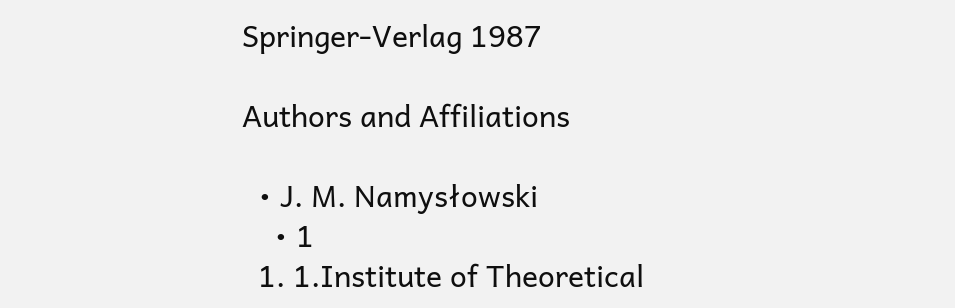Springer-Verlag 1987

Authors and Affiliations

  • J. M. Namysłowski
    • 1
  1. 1.Institute of Theoretical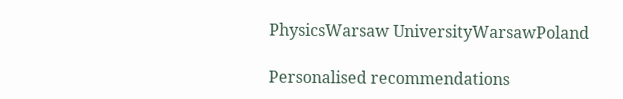PhysicsWarsaw UniversityWarsawPoland

Personalised recommendations